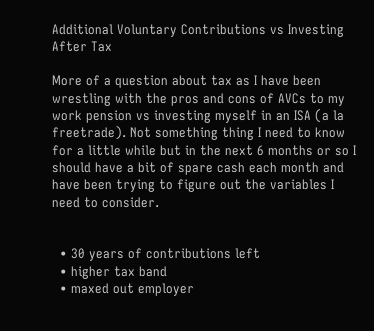Additional Voluntary Contributions vs Investing After Tax

More of a question about tax as I have been wrestling with the pros and cons of AVCs to my work pension vs investing myself in an ISA (a la freetrade). Not something thing I need to know for a little while but in the next 6 months or so I should have a bit of spare cash each month and have been trying to figure out the variables I need to consider.


  • 30 years of contributions left
  • higher tax band
  • maxed out employer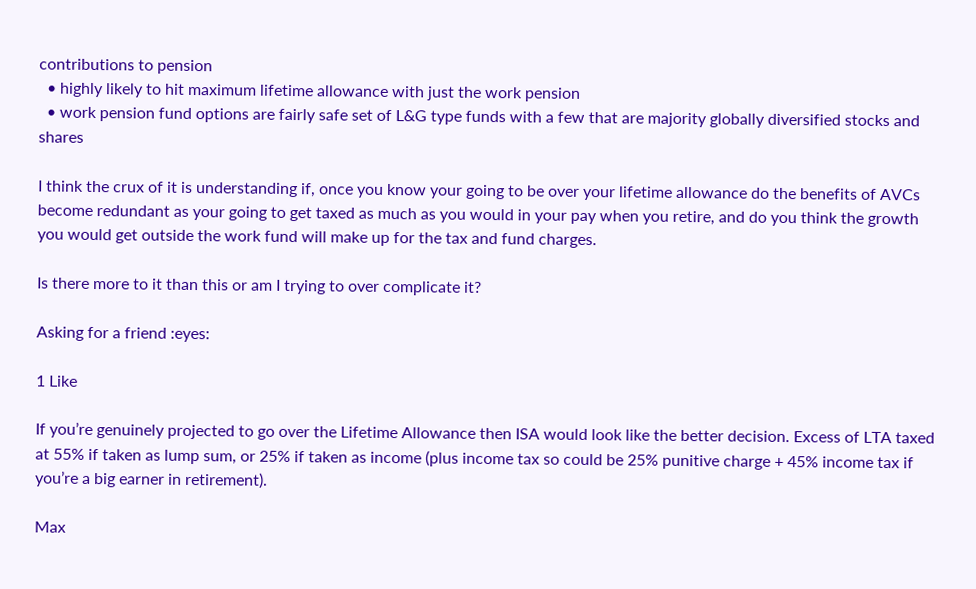contributions to pension
  • highly likely to hit maximum lifetime allowance with just the work pension
  • work pension fund options are fairly safe set of L&G type funds with a few that are majority globally diversified stocks and shares

I think the crux of it is understanding if, once you know your going to be over your lifetime allowance do the benefits of AVCs become redundant as your going to get taxed as much as you would in your pay when you retire, and do you think the growth you would get outside the work fund will make up for the tax and fund charges.

Is there more to it than this or am I trying to over complicate it?

Asking for a friend :eyes:

1 Like

If you’re genuinely projected to go over the Lifetime Allowance then ISA would look like the better decision. Excess of LTA taxed at 55% if taken as lump sum, or 25% if taken as income (plus income tax so could be 25% punitive charge + 45% income tax if you’re a big earner in retirement).

Max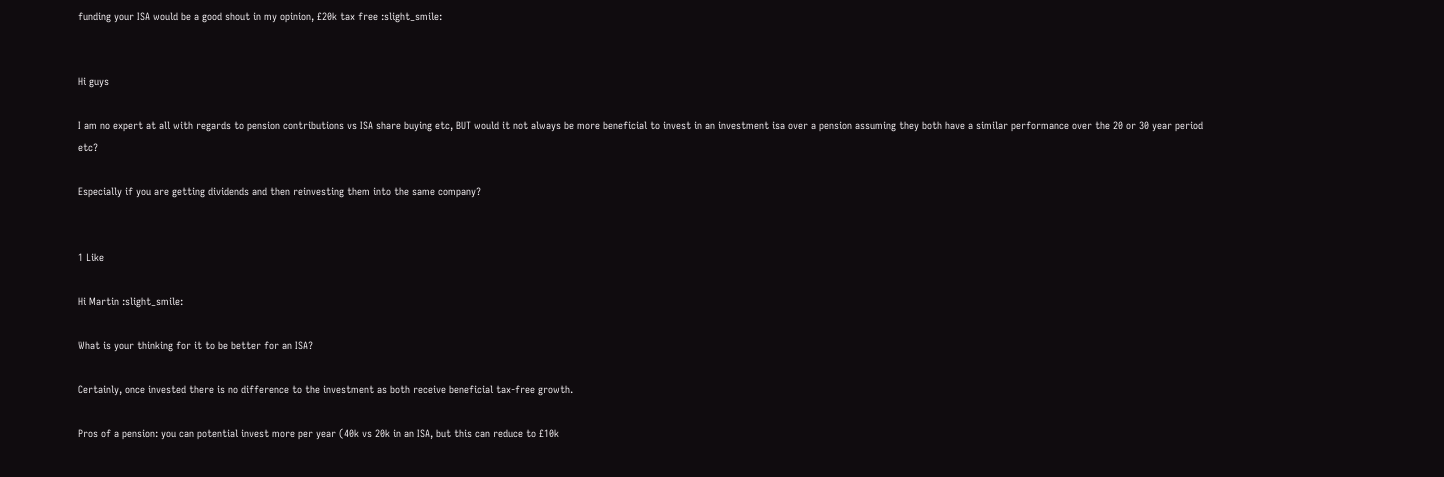funding your ISA would be a good shout in my opinion, £20k tax free :slight_smile:


Hi guys

I am no expert at all with regards to pension contributions vs ISA share buying etc, BUT would it not always be more beneficial to invest in an investment isa over a pension assuming they both have a similar performance over the 20 or 30 year period etc?

Especially if you are getting dividends and then reinvesting them into the same company?


1 Like

Hi Martin :slight_smile:

What is your thinking for it to be better for an ISA?

Certainly, once invested there is no difference to the investment as both receive beneficial tax-free growth.

Pros of a pension: you can potential invest more per year (40k vs 20k in an ISA, but this can reduce to £10k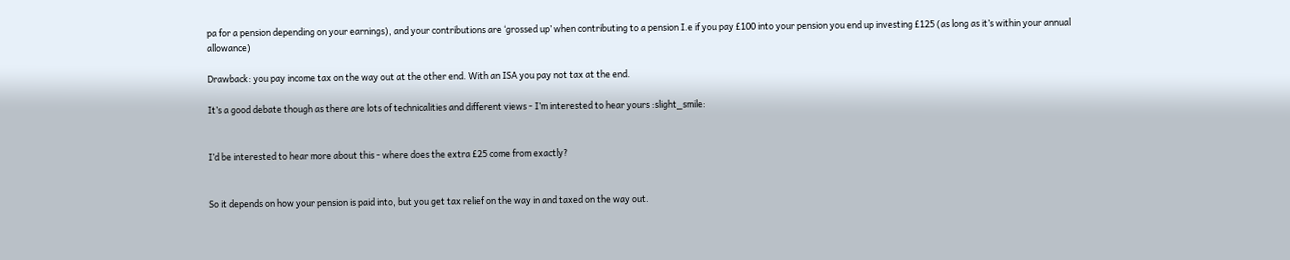pa for a pension depending on your earnings), and your contributions are ‘grossed up’ when contributing to a pension I.e if you pay £100 into your pension you end up investing £125 (as long as it’s within your annual allowance)

Drawback: you pay income tax on the way out at the other end. With an ISA you pay not tax at the end.

It’s a good debate though as there are lots of technicalities and different views - I’m interested to hear yours :slight_smile:


I’d be interested to hear more about this - where does the extra £25 come from exactly?


So it depends on how your pension is paid into, but you get tax relief on the way in and taxed on the way out.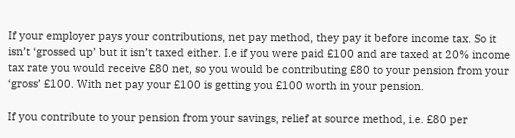If your employer pays your contributions, net pay method, they pay it before income tax. So it isn’t ‘grossed up’ but it isn’t taxed either. I.e if you were paid £100 and are taxed at 20% income tax rate you would receive £80 net, so you would be contributing £80 to your pension from your ‘gross’ £100. With net pay your £100 is getting you £100 worth in your pension.

If you contribute to your pension from your savings, relief at source method, i.e. £80 per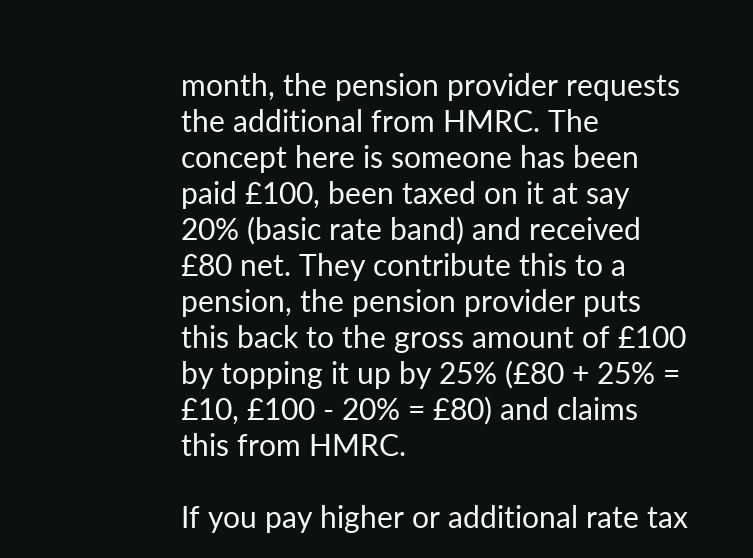month, the pension provider requests the additional from HMRC. The concept here is someone has been paid £100, been taxed on it at say 20% (basic rate band) and received £80 net. They contribute this to a pension, the pension provider puts this back to the gross amount of £100 by topping it up by 25% (£80 + 25% = £10, £100 - 20% = £80) and claims this from HMRC.

If you pay higher or additional rate tax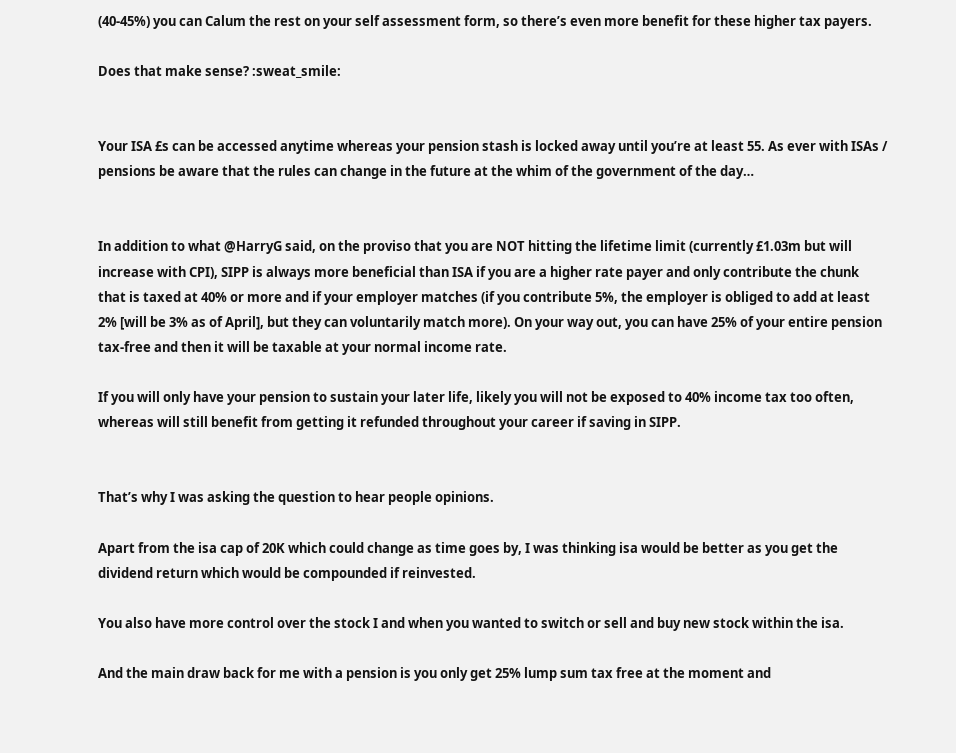(40-45%) you can Calum the rest on your self assessment form, so there’s even more benefit for these higher tax payers.

Does that make sense? :sweat_smile:


Your ISA £s can be accessed anytime whereas your pension stash is locked away until you’re at least 55. As ever with ISAs / pensions be aware that the rules can change in the future at the whim of the government of the day…


In addition to what @HarryG said, on the proviso that you are NOT hitting the lifetime limit (currently £1.03m but will increase with CPI), SIPP is always more beneficial than ISA if you are a higher rate payer and only contribute the chunk that is taxed at 40% or more and if your employer matches (if you contribute 5%, the employer is obliged to add at least 2% [will be 3% as of April], but they can voluntarily match more). On your way out, you can have 25% of your entire pension tax-free and then it will be taxable at your normal income rate.

If you will only have your pension to sustain your later life, likely you will not be exposed to 40% income tax too often, whereas will still benefit from getting it refunded throughout your career if saving in SIPP.


That’s why I was asking the question to hear people opinions.

Apart from the isa cap of 20K which could change as time goes by, I was thinking isa would be better as you get the dividend return which would be compounded if reinvested.

You also have more control over the stock I and when you wanted to switch or sell and buy new stock within the isa.

And the main draw back for me with a pension is you only get 25% lump sum tax free at the moment and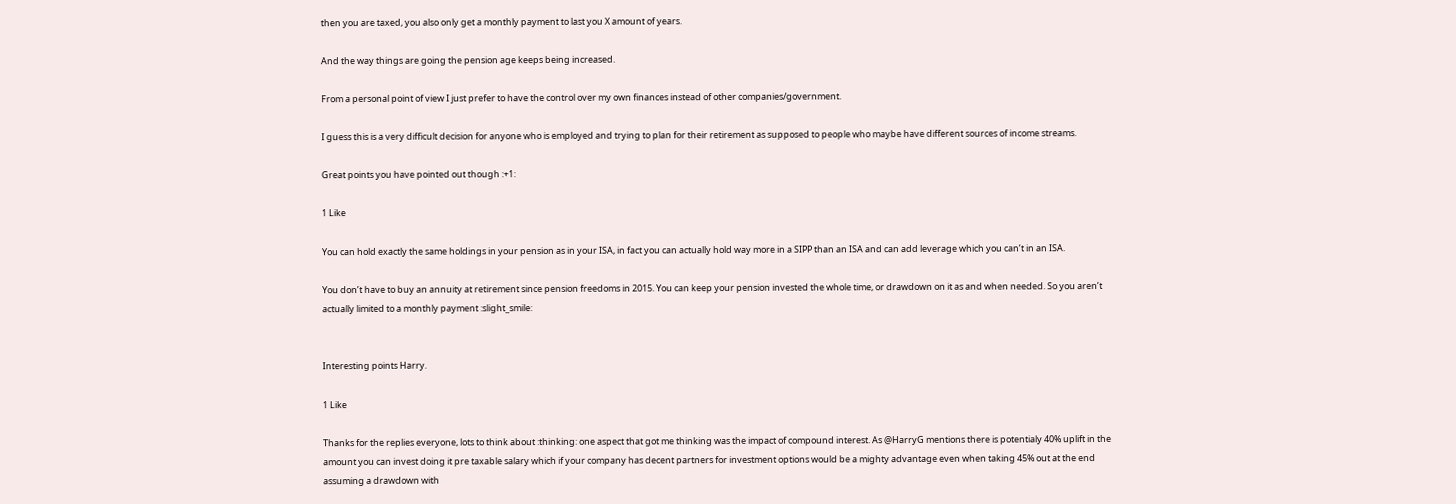then you are taxed, you also only get a monthly payment to last you X amount of years.

And the way things are going the pension age keeps being increased.

From a personal point of view I just prefer to have the control over my own finances instead of other companies/government.

I guess this is a very difficult decision for anyone who is employed and trying to plan for their retirement as supposed to people who maybe have different sources of income streams.

Great points you have pointed out though :+1:

1 Like

You can hold exactly the same holdings in your pension as in your ISA, in fact you can actually hold way more in a SIPP than an ISA and can add leverage which you can’t in an ISA.

You don’t have to buy an annuity at retirement since pension freedoms in 2015. You can keep your pension invested the whole time, or drawdown on it as and when needed. So you aren’t actually limited to a monthly payment :slight_smile:


Interesting points Harry.

1 Like

Thanks for the replies everyone, lots to think about :thinking: one aspect that got me thinking was the impact of compound interest. As @HarryG mentions there is potentialy 40% uplift in the amount you can invest doing it pre taxable salary which if your company has decent partners for investment options would be a mighty advantage even when taking 45% out at the end assuming a drawdown with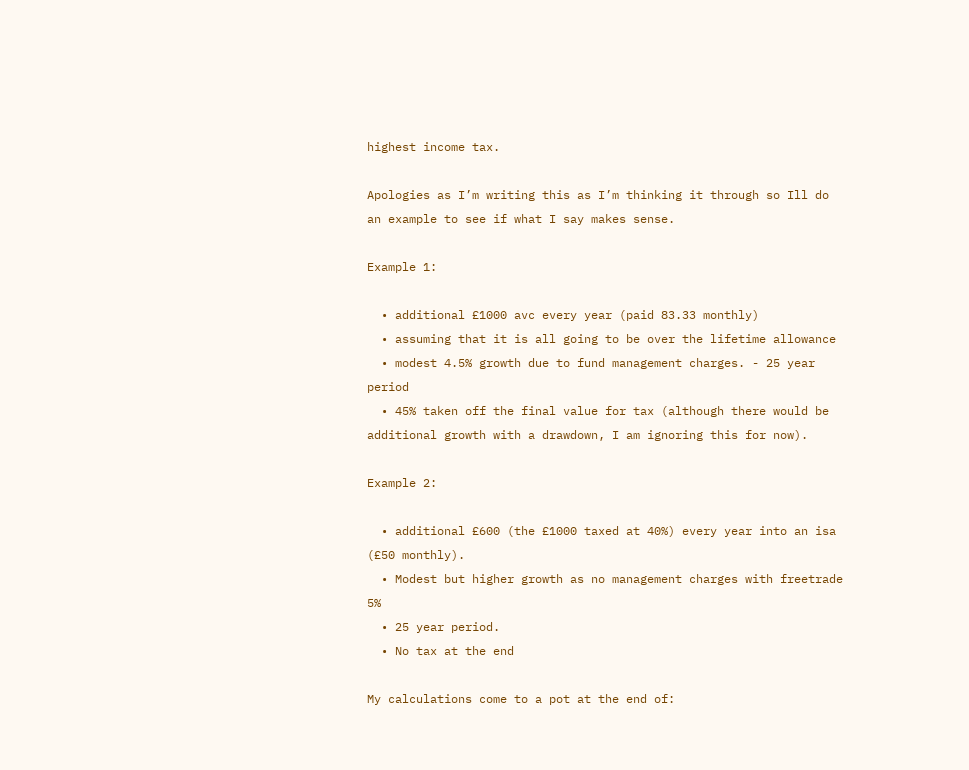highest income tax.

Apologies as I’m writing this as I’m thinking it through so Ill do an example to see if what I say makes sense.

Example 1:

  • additional £1000 avc every year (paid 83.33 monthly)
  • assuming that it is all going to be over the lifetime allowance
  • modest 4.5% growth due to fund management charges. - 25 year period
  • 45% taken off the final value for tax (although there would be additional growth with a drawdown, I am ignoring this for now).

Example 2:

  • additional £600 (the £1000 taxed at 40%) every year into an isa (£50 monthly).
  • Modest but higher growth as no management charges with freetrade 5%
  • 25 year period.
  • No tax at the end

My calculations come to a pot at the end of: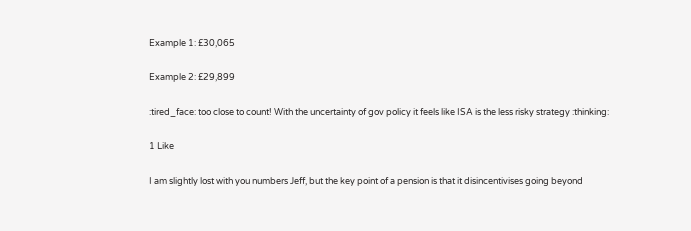Example 1: £30,065

Example 2: £29,899

:tired_face: too close to count! With the uncertainty of gov policy it feels like ISA is the less risky strategy :thinking:

1 Like

I am slightly lost with you numbers Jeff, but the key point of a pension is that it disincentivises going beyond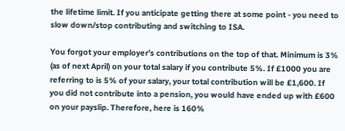the lifetime limit. If you anticipate getting there at some point - you need to slow down/stop contributing and switching to ISA.

You forgot your employer’s contributions on the top of that. Minimum is 3% (as of next April) on your total salary if you contribute 5%. If £1000 you are referring to is 5% of your salary, your total contribution will be £1,600. If you did not contribute into a pension, you would have ended up with £600 on your payslip. Therefore, here is 160%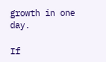growth in one day.

If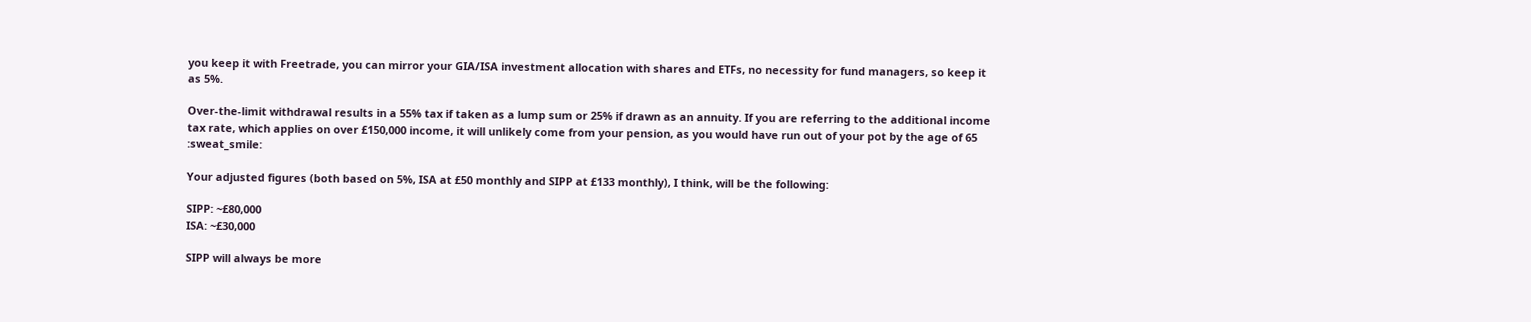you keep it with Freetrade, you can mirror your GIA/ISA investment allocation with shares and ETFs, no necessity for fund managers, so keep it as 5%.

Over-the-limit withdrawal results in a 55% tax if taken as a lump sum or 25% if drawn as an annuity. If you are referring to the additional income tax rate, which applies on over £150,000 income, it will unlikely come from your pension, as you would have run out of your pot by the age of 65 :sweat_smile:

Your adjusted figures (both based on 5%, ISA at £50 monthly and SIPP at £133 monthly), I think, will be the following:

SIPP: ~£80,000
ISA: ~£30,000

SIPP will always be more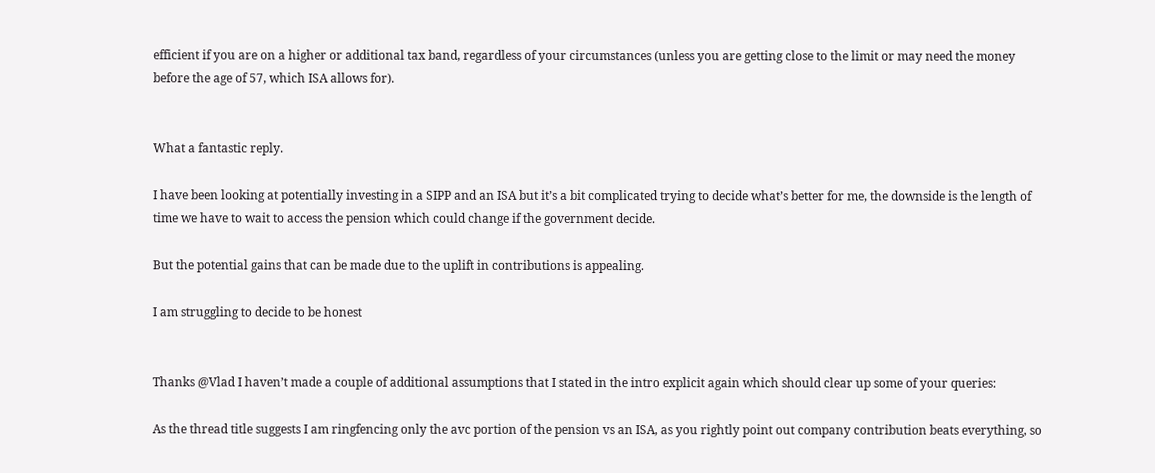efficient if you are on a higher or additional tax band, regardless of your circumstances (unless you are getting close to the limit or may need the money before the age of 57, which ISA allows for).


What a fantastic reply.

I have been looking at potentially investing in a SIPP and an ISA but it’s a bit complicated trying to decide what’s better for me, the downside is the length of time we have to wait to access the pension which could change if the government decide.

But the potential gains that can be made due to the uplift in contributions is appealing.

I am struggling to decide to be honest


Thanks @Vlad I haven’t made a couple of additional assumptions that I stated in the intro explicit again which should clear up some of your queries:

As the thread title suggests I am ringfencing only the avc portion of the pension vs an ISA, as you rightly point out company contribution beats everything, so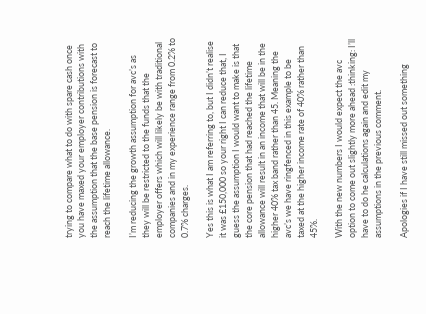trying to compare what to do with spare cash once you have maxed your employer contributions with the assumption that the base pension is forecast to reach the lifetime allowance.

I’m reducing the growth assumption for avc’s as they will be restricted to the funds that the employer offers which will likely be with traditional companies and in my experience range from 0.2% to 0.7% charges.

Yes this is what I am referring to, but I didn’t realise it was £150,000 so your right I can reduce that, I guess the assumption I would want to make is that the core pension that had reached the lifetime allowance will result in an income that will be in the higher 40% tax band rather than 45. Meaning the avc’s we have ringfenced in this example to be taxed at the higher income rate of 40% rather than 45%.

With the new numbers I would expect the avc option to come out slightly more ahead :thinking: I’ll have to do he calculations again and edit my assumptions in the previous comment.

Apologies if I have still missed out something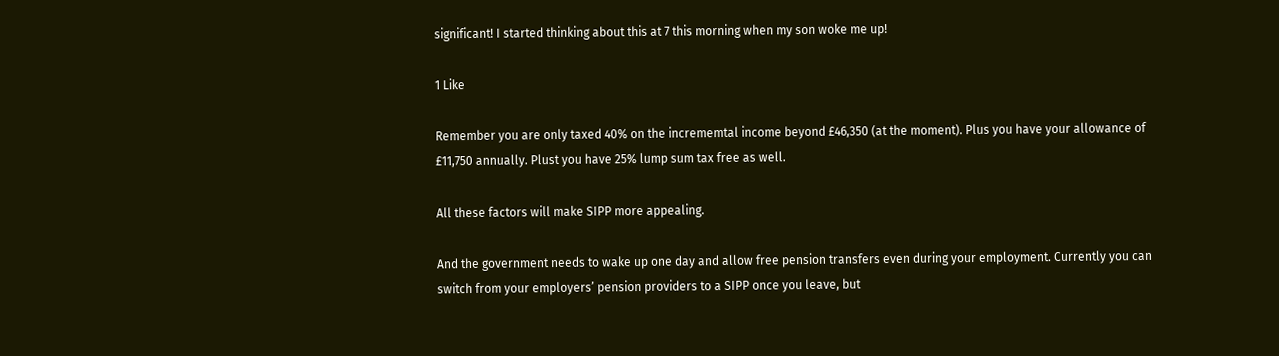significant! I started thinking about this at 7 this morning when my son woke me up!

1 Like

Remember you are only taxed 40% on the incrememtal income beyond £46,350 (at the moment). Plus you have your allowance of £11,750 annually. Plust you have 25% lump sum tax free as well.

All these factors will make SIPP more appealing.

And the government needs to wake up one day and allow free pension transfers even during your employment. Currently you can switch from your employers’ pension providers to a SIPP once you leave, but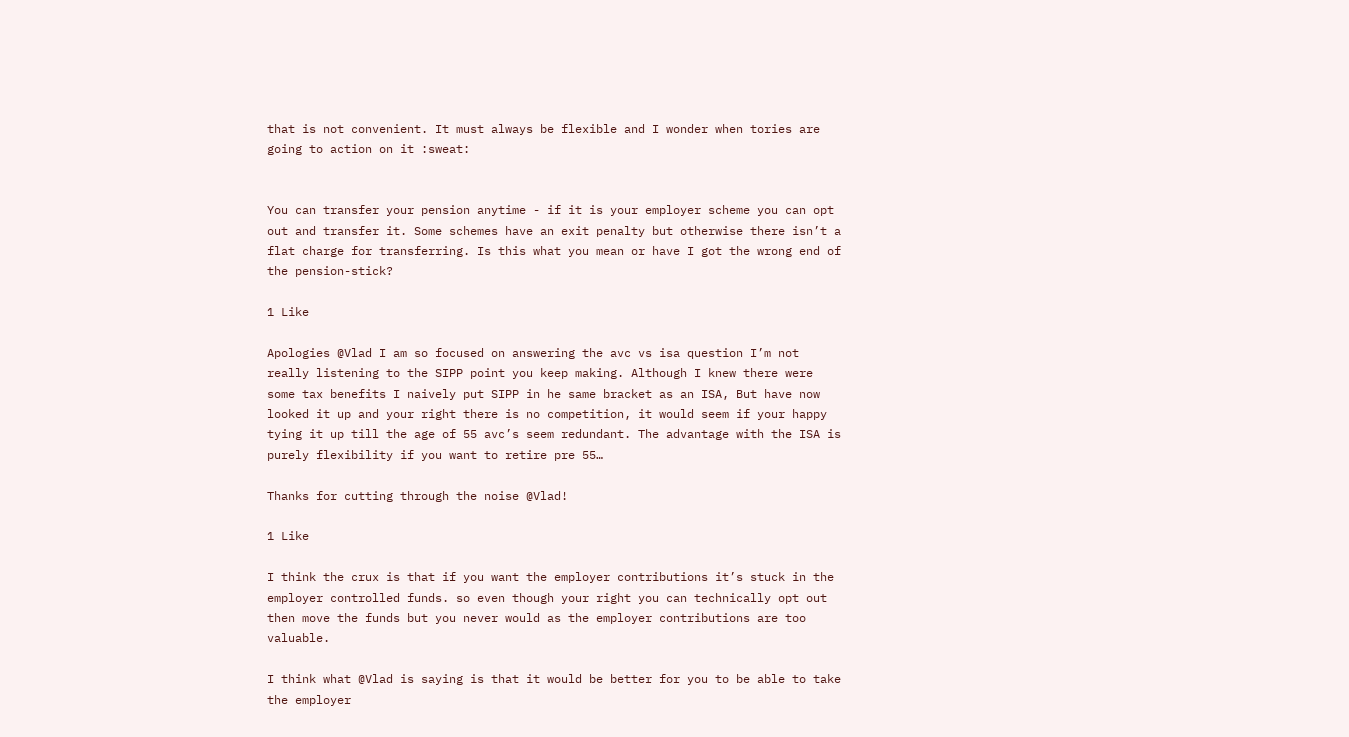that is not convenient. It must always be flexible and I wonder when tories are going to action on it :sweat:


You can transfer your pension anytime - if it is your employer scheme you can opt out and transfer it. Some schemes have an exit penalty but otherwise there isn’t a flat charge for transferring. Is this what you mean or have I got the wrong end of the pension-stick?

1 Like

Apologies @Vlad I am so focused on answering the avc vs isa question I’m not really listening to the SIPP point you keep making. Although I knew there were some tax benefits I naively put SIPP in he same bracket as an ISA, But have now looked it up and your right there is no competition, it would seem if your happy tying it up till the age of 55 avc’s seem redundant. The advantage with the ISA is purely flexibility if you want to retire pre 55…

Thanks for cutting through the noise @Vlad!

1 Like

I think the crux is that if you want the employer contributions it’s stuck in the employer controlled funds. so even though your right you can technically opt out then move the funds but you never would as the employer contributions are too valuable.

I think what @Vlad is saying is that it would be better for you to be able to take the employer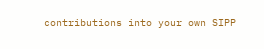contributions into your own SIPP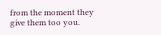from the moment they give them too you.